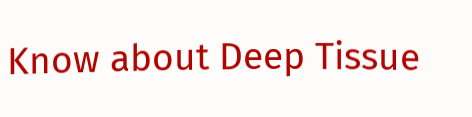Know about Deep Tissue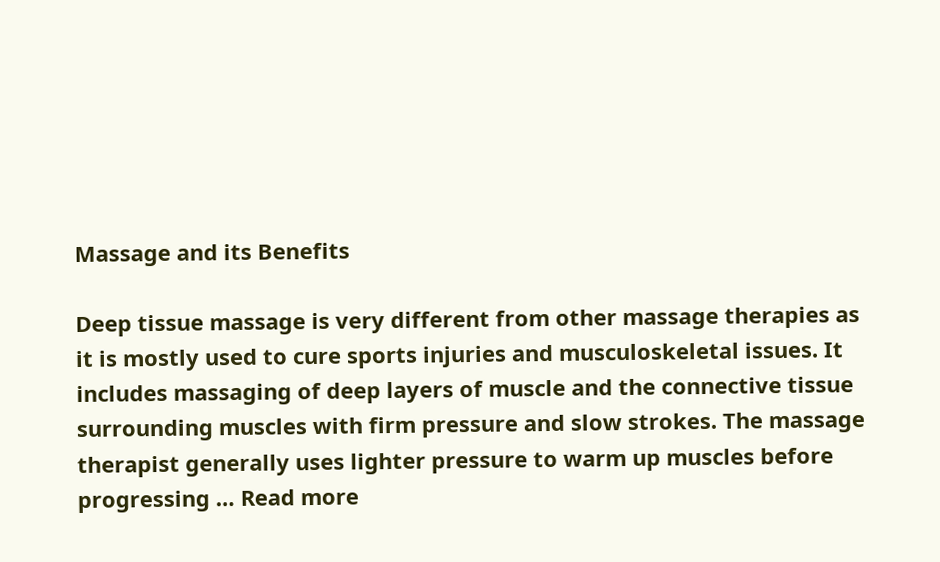Massage and its Benefits

Deep tissue massage is very different from other massage therapies as it is mostly used to cure sports injuries and musculoskeletal issues. It includes massaging of deep layers of muscle and the connective tissue surrounding muscles with firm pressure and slow strokes. The massage therapist generally uses lighter pressure to warm up muscles before progressing … Read more